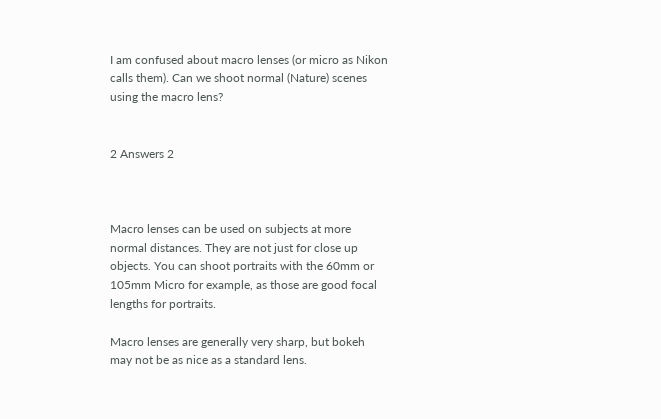I am confused about macro lenses (or micro as Nikon calls them). Can we shoot normal (Nature) scenes using the macro lens?


2 Answers 2



Macro lenses can be used on subjects at more normal distances. They are not just for close up objects. You can shoot portraits with the 60mm or 105mm Micro for example, as those are good focal lengths for portraits.

Macro lenses are generally very sharp, but bokeh may not be as nice as a standard lens.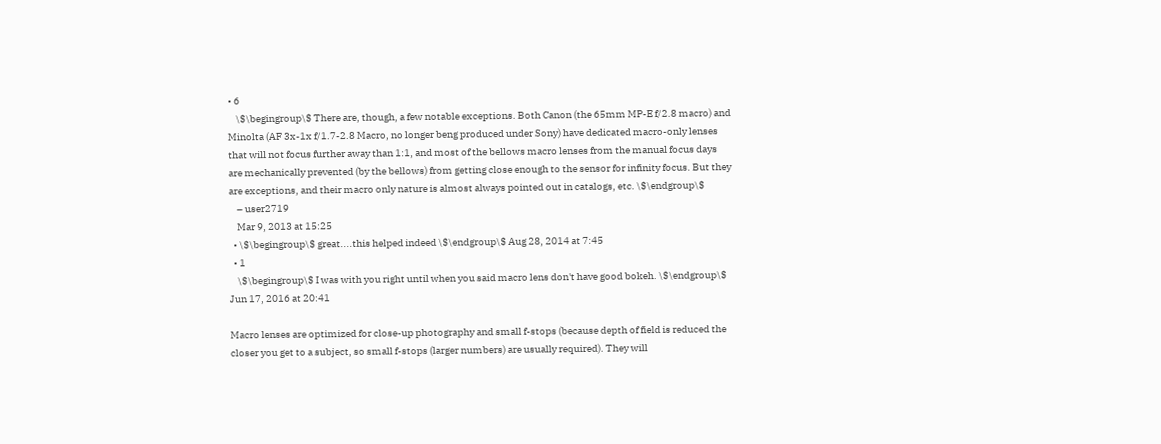• 6
    \$\begingroup\$ There are, though, a few notable exceptions. Both Canon (the 65mm MP-E f/2.8 macro) and Minolta (AF 3x-1x f/1.7-2.8 Macro, no longer beng produced under Sony) have dedicated macro-only lenses that will not focus further away than 1:1, and most of the bellows macro lenses from the manual focus days are mechanically prevented (by the bellows) from getting close enough to the sensor for infinity focus. But they are exceptions, and their macro only nature is almost always pointed out in catalogs, etc. \$\endgroup\$
    – user2719
    Mar 9, 2013 at 15:25
  • \$\begingroup\$ great....this helped indeed \$\endgroup\$ Aug 28, 2014 at 7:45
  • 1
    \$\begingroup\$ I was with you right until when you said macro lens don't have good bokeh. \$\endgroup\$ Jun 17, 2016 at 20:41

Macro lenses are optimized for close-up photography and small f-stops (because depth of field is reduced the closer you get to a subject, so small f-stops (larger numbers) are usually required). They will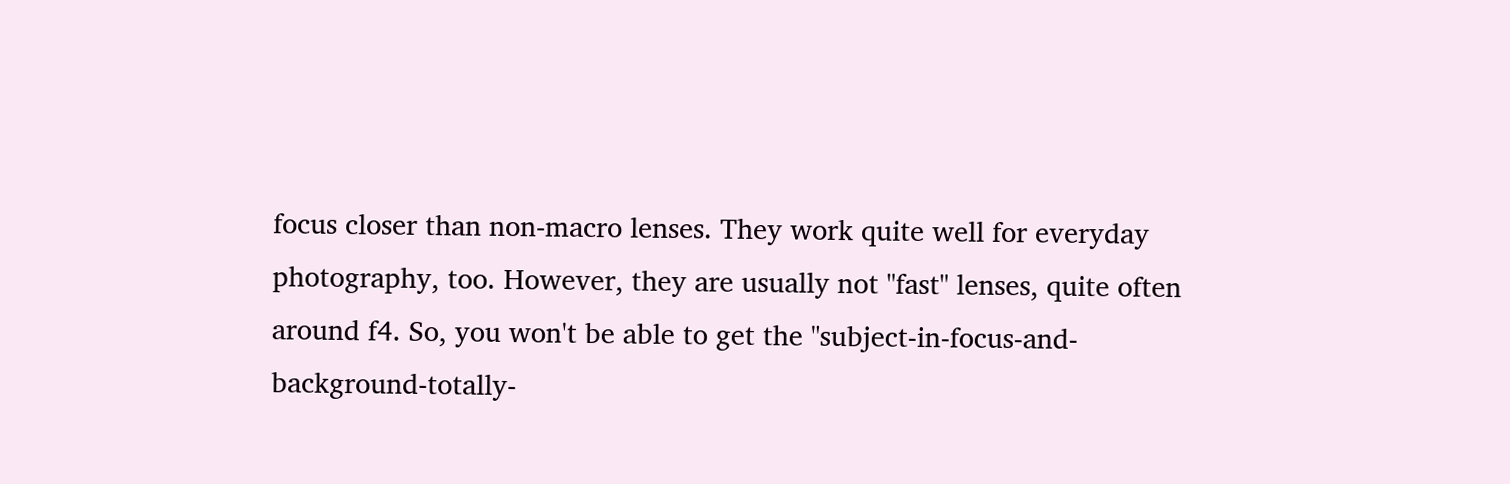focus closer than non-macro lenses. They work quite well for everyday photography, too. However, they are usually not "fast" lenses, quite often around f4. So, you won't be able to get the "subject-in-focus-and-background-totally-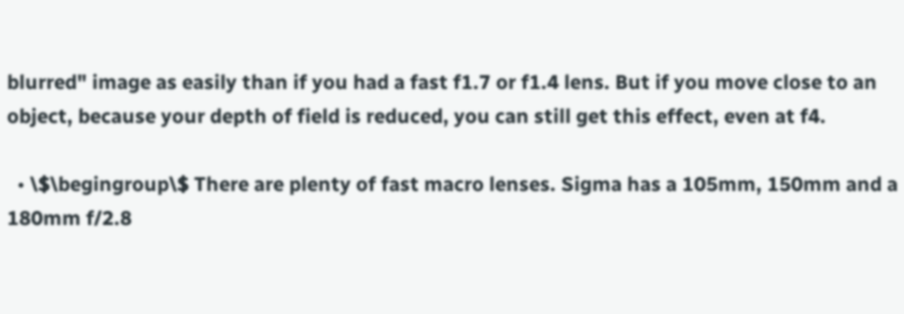blurred" image as easily than if you had a fast f1.7 or f1.4 lens. But if you move close to an object, because your depth of field is reduced, you can still get this effect, even at f4.

  • \$\begingroup\$ There are plenty of fast macro lenses. Sigma has a 105mm, 150mm and a 180mm f/2.8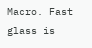Macro. Fast glass is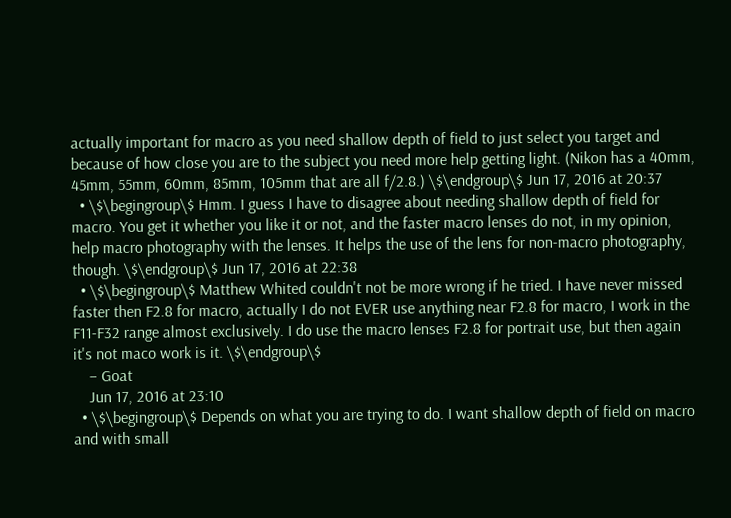actually important for macro as you need shallow depth of field to just select you target and because of how close you are to the subject you need more help getting light. (Nikon has a 40mm, 45mm, 55mm, 60mm, 85mm, 105mm that are all f/2.8.) \$\endgroup\$ Jun 17, 2016 at 20:37
  • \$\begingroup\$ Hmm. I guess I have to disagree about needing shallow depth of field for macro. You get it whether you like it or not, and the faster macro lenses do not, in my opinion, help macro photography with the lenses. It helps the use of the lens for non-macro photography, though. \$\endgroup\$ Jun 17, 2016 at 22:38
  • \$\begingroup\$ Matthew Whited couldn't not be more wrong if he tried. I have never missed faster then F2.8 for macro, actually I do not EVER use anything near F2.8 for macro, I work in the F11-F32 range almost exclusively. I do use the macro lenses F2.8 for portrait use, but then again it's not maco work is it. \$\endgroup\$
    – Goat
    Jun 17, 2016 at 23:10
  • \$\begingroup\$ Depends on what you are trying to do. I want shallow depth of field on macro and with small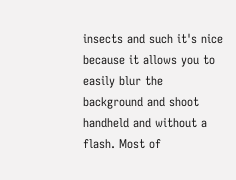insects and such it's nice because it allows you to easily blur the background and shoot handheld and without a flash. Most of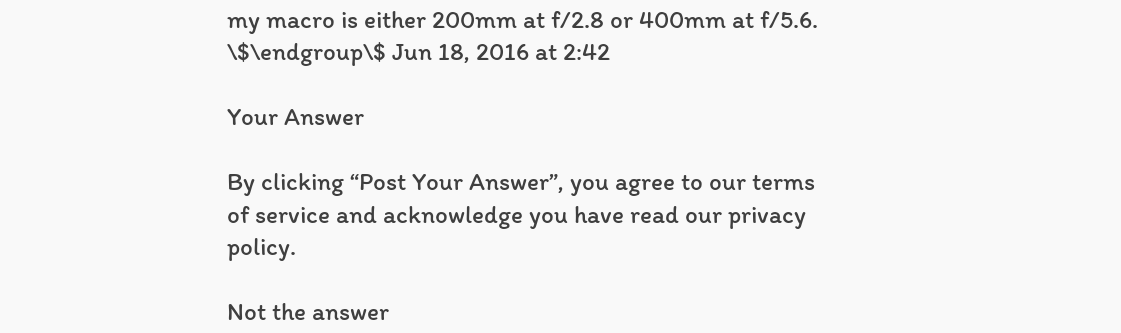my macro is either 200mm at f/2.8 or 400mm at f/5.6. \$\endgroup\$ Jun 18, 2016 at 2:42

Your Answer

By clicking “Post Your Answer”, you agree to our terms of service and acknowledge you have read our privacy policy.

Not the answer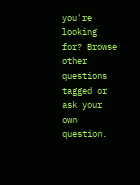you're looking for? Browse other questions tagged or ask your own question.